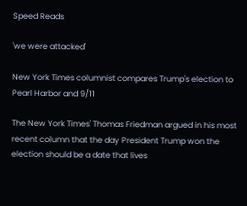Speed Reads

'we were attacked'

New York Times columnist compares Trump's election to Pearl Harbor and 9/11

The New York Times' Thomas Friedman argued in his most recent column that the day President Trump won the election should be a date that lives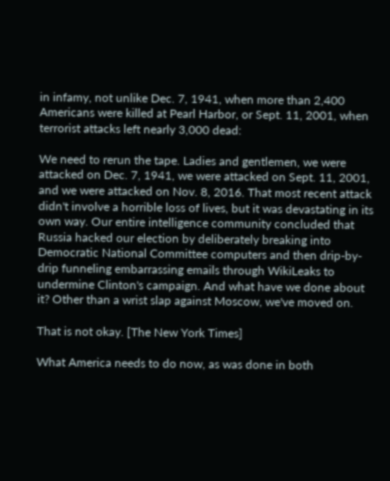in infamy, not unlike Dec. 7, 1941, when more than 2,400 Americans were killed at Pearl Harbor, or Sept. 11, 2001, when terrorist attacks left nearly 3,000 dead:

We need to rerun the tape. Ladies and gentlemen, we were attacked on Dec. 7, 1941, we were attacked on Sept. 11, 2001, and we were attacked on Nov. 8, 2016. That most recent attack didn't involve a horrible loss of lives, but it was devastating in its own way. Our entire intelligence community concluded that Russia hacked our election by deliberately breaking into Democratic National Committee computers and then drip-by-drip funneling embarrassing emails through WikiLeaks to undermine Clinton's campaign. And what have we done about it? Other than a wrist slap against Moscow, we've moved on.

That is not okay. [The New York Times]

What America needs to do now, as was done in both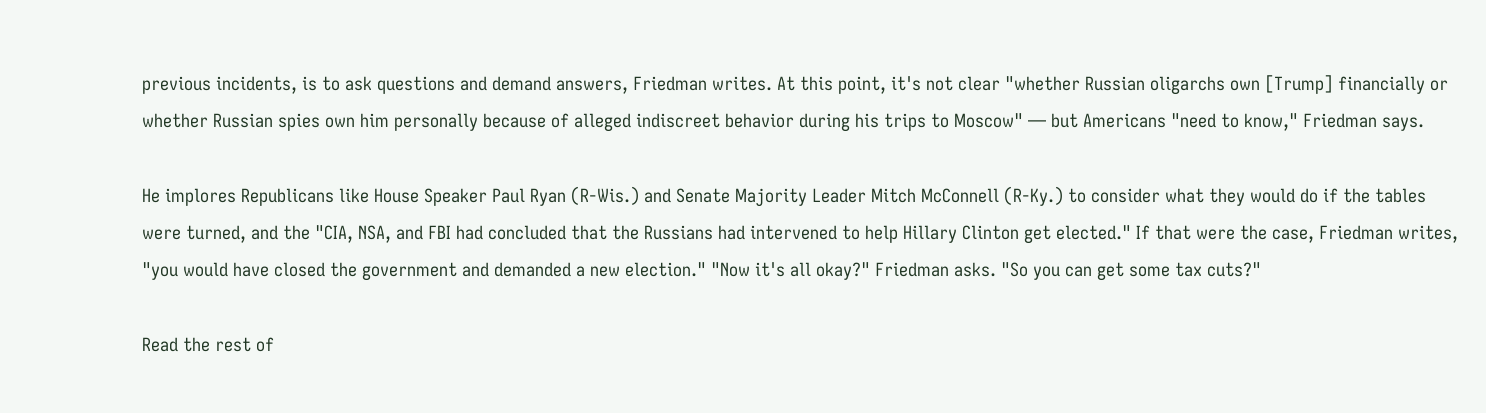previous incidents, is to ask questions and demand answers, Friedman writes. At this point, it's not clear "whether Russian oligarchs own [Trump] financially or whether Russian spies own him personally because of alleged indiscreet behavior during his trips to Moscow" — but Americans "need to know," Friedman says.

He implores Republicans like House Speaker Paul Ryan (R-Wis.) and Senate Majority Leader Mitch McConnell (R-Ky.) to consider what they would do if the tables were turned, and the "CIA, NSA, and FBI had concluded that the Russians had intervened to help Hillary Clinton get elected." If that were the case, Friedman writes, "you would have closed the government and demanded a new election." "Now it's all okay?" Friedman asks. "So you can get some tax cuts?"

Read the rest of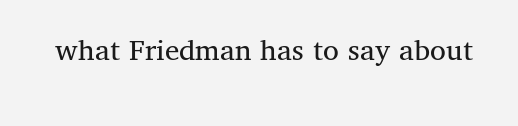what Friedman has to say about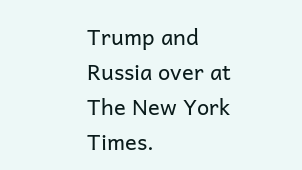Trump and Russia over at The New York Times.